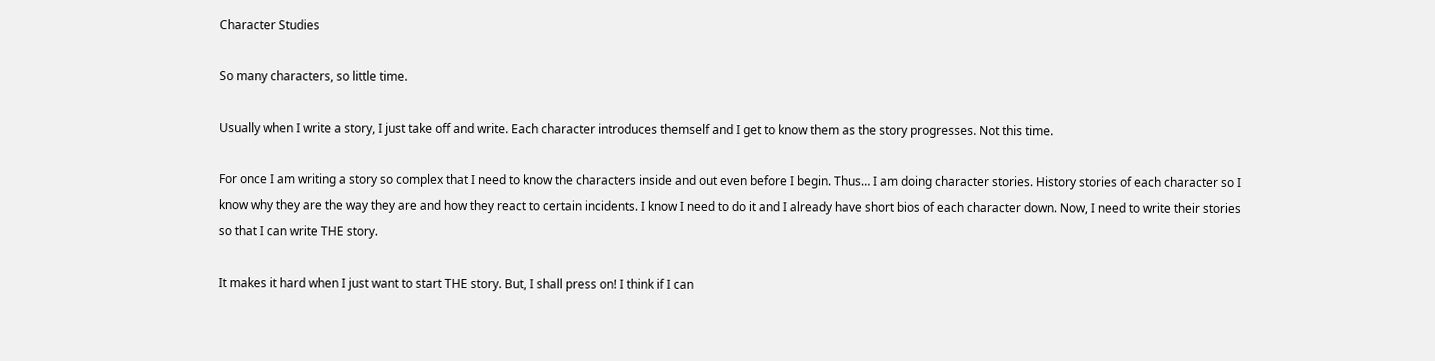Character Studies

So many characters, so little time.

Usually when I write a story, I just take off and write. Each character introduces themself and I get to know them as the story progresses. Not this time.

For once I am writing a story so complex that I need to know the characters inside and out even before I begin. Thus… I am doing character stories. History stories of each character so I know why they are the way they are and how they react to certain incidents. I know I need to do it and I already have short bios of each character down. Now, I need to write their stories so that I can write THE story.

It makes it hard when I just want to start THE story. But, I shall press on! I think if I can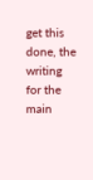get this done, the writing for the main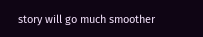story will go much smoother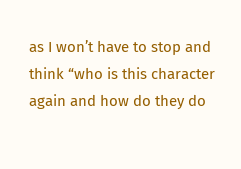as I won’t have to stop and think “who is this character again and how do they do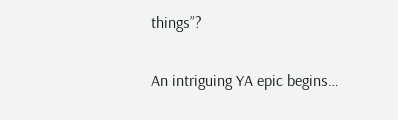things”?

An intriguing YA epic begins…